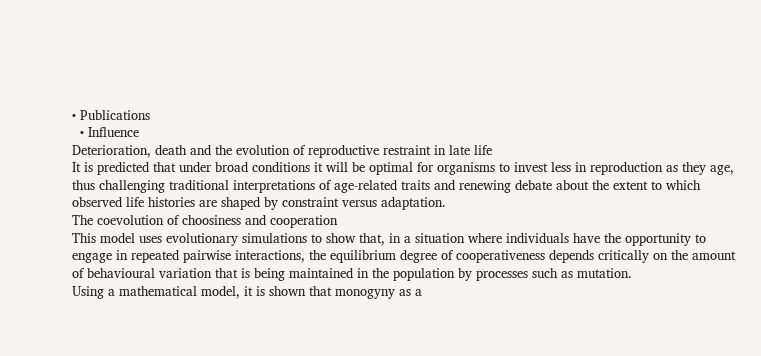• Publications
  • Influence
Deterioration, death and the evolution of reproductive restraint in late life
It is predicted that under broad conditions it will be optimal for organisms to invest less in reproduction as they age, thus challenging traditional interpretations of age-related traits and renewing debate about the extent to which observed life histories are shaped by constraint versus adaptation.
The coevolution of choosiness and cooperation
This model uses evolutionary simulations to show that, in a situation where individuals have the opportunity to engage in repeated pairwise interactions, the equilibrium degree of cooperativeness depends critically on the amount of behavioural variation that is being maintained in the population by processes such as mutation.
Using a mathematical model, it is shown that monogyny as a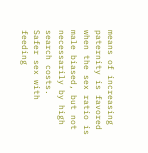means of increasing paternity is favored when the sex ratio is male biased, but not necessarily by high search costs.
Safer sex with feeding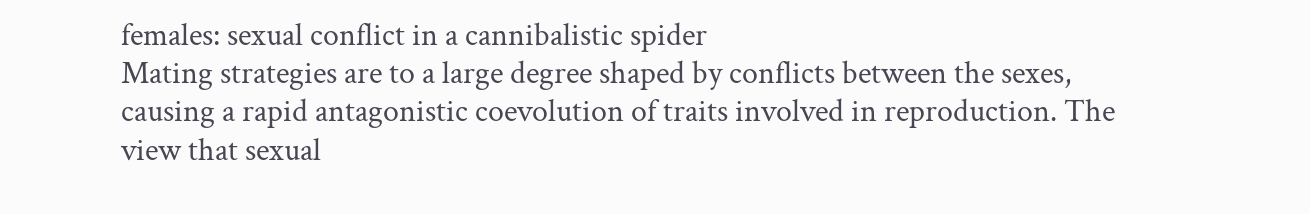females: sexual conflict in a cannibalistic spider
Mating strategies are to a large degree shaped by conflicts between the sexes, causing a rapid antagonistic coevolution of traits involved in reproduction. The view that sexual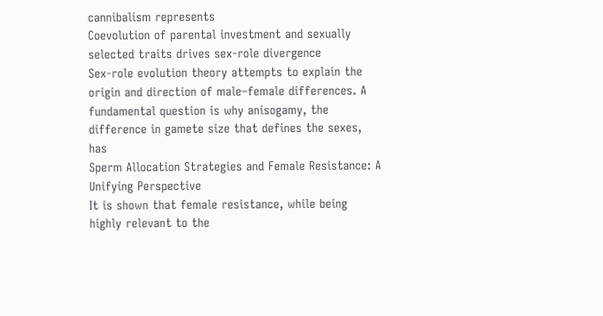cannibalism represents
Coevolution of parental investment and sexually selected traits drives sex-role divergence
Sex-role evolution theory attempts to explain the origin and direction of male–female differences. A fundamental question is why anisogamy, the difference in gamete size that defines the sexes, has
Sperm Allocation Strategies and Female Resistance: A Unifying Perspective
It is shown that female resistance, while being highly relevant to the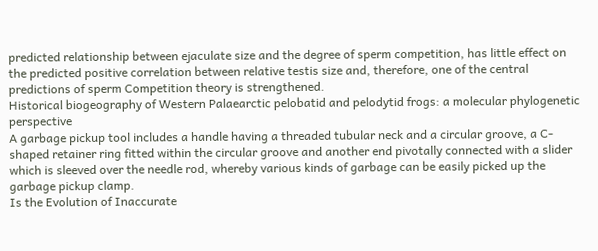predicted relationship between ejaculate size and the degree of sperm competition, has little effect on the predicted positive correlation between relative testis size and, therefore, one of the central predictions of sperm Competition theory is strengthened.
Historical biogeography of Western Palaearctic pelobatid and pelodytid frogs: a molecular phylogenetic perspective
A garbage pickup tool includes a handle having a threaded tubular neck and a circular groove, a C-shaped retainer ring fitted within the circular groove and another end pivotally connected with a slider which is sleeved over the needle rod, whereby various kinds of garbage can be easily picked up the garbage pickup clamp.
Is the Evolution of Inaccurate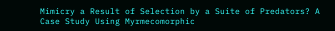Mimicry a Result of Selection by a Suite of Predators? A Case Study Using Myrmecomorphic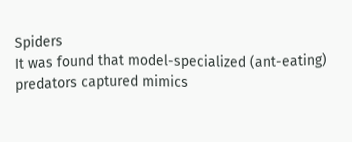Spiders
It was found that model-specialized (ant-eating) predators captured mimics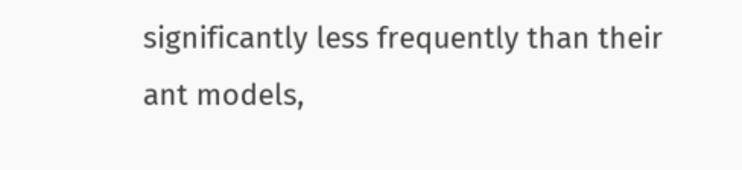significantly less frequently than their ant models,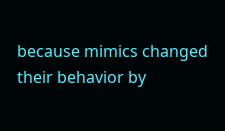because mimics changed their behavior by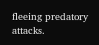fleeing predatory attacks.